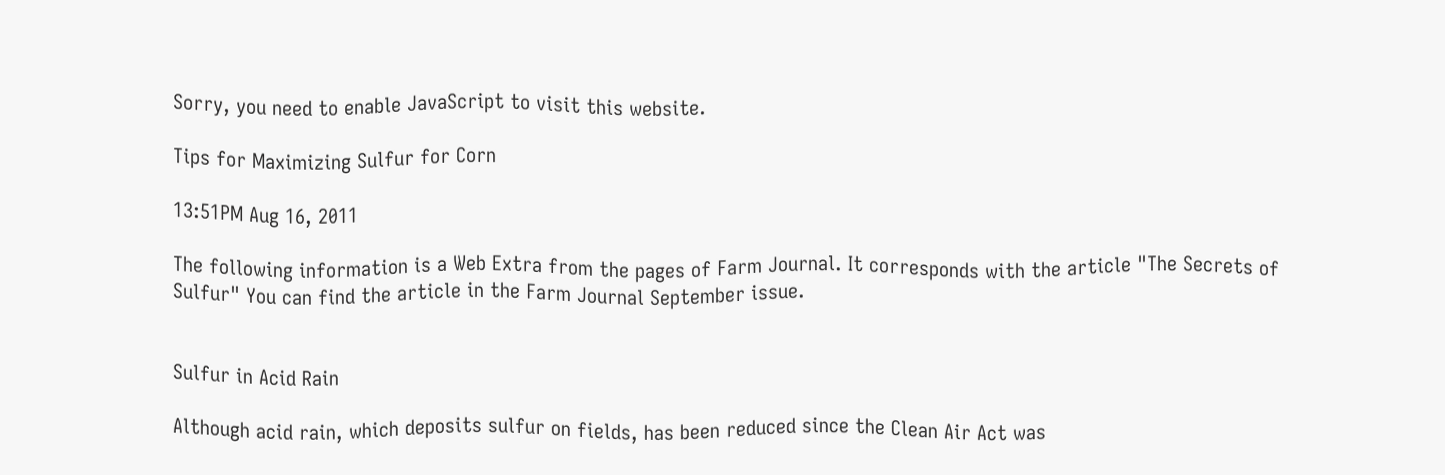Sorry, you need to enable JavaScript to visit this website.

Tips for Maximizing Sulfur for Corn

13:51PM Aug 16, 2011

The following information is a Web Extra from the pages of Farm Journal. It corresponds with the article "The Secrets of Sulfur" You can find the article in the Farm Journal September issue.


Sulfur in Acid Rain

Although acid rain, which deposits sulfur on fields, has been reduced since the Clean Air Act was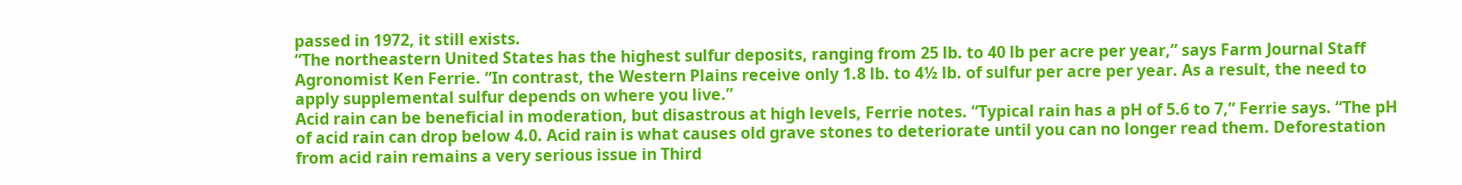passed in 1972, it still exists.
“The northeastern United States has the highest sulfur deposits, ranging from 25 lb. to 40 lb per acre per year,” says Farm Journal Staff Agronomist Ken Ferrie. “In contrast, the Western Plains receive only 1.8 lb. to 4½ lb. of sulfur per acre per year. As a result, the need to apply supplemental sulfur depends on where you live.”
Acid rain can be beneficial in moderation, but disastrous at high levels, Ferrie notes. “Typical rain has a pH of 5.6 to 7,” Ferrie says. “The pH of acid rain can drop below 4.0. Acid rain is what causes old grave stones to deteriorate until you can no longer read them. Deforestation from acid rain remains a very serious issue in Third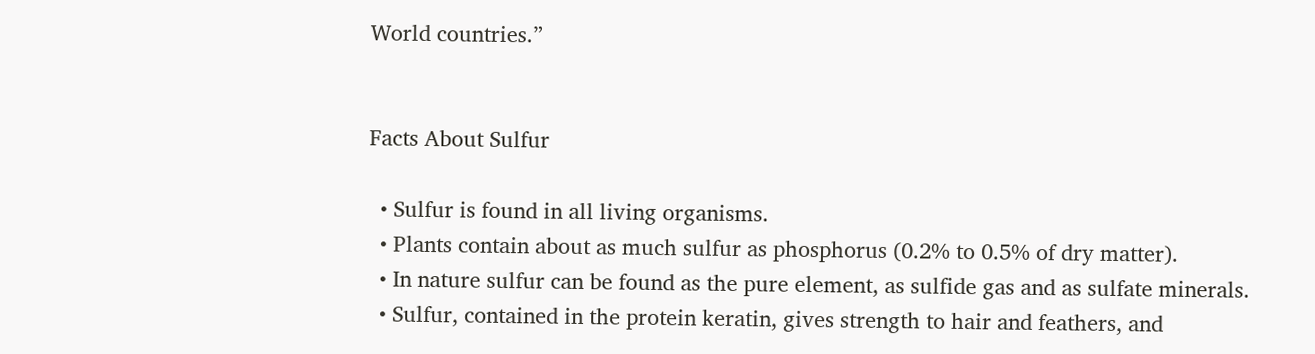World countries.”


Facts About Sulfur

  • Sulfur is found in all living organisms.
  • Plants contain about as much sulfur as phosphorus (0.2% to 0.5% of dry matter).
  • In nature sulfur can be found as the pure element, as sulfide gas and as sulfate minerals.
  • Sulfur, contained in the protein keratin, gives strength to hair and feathers, and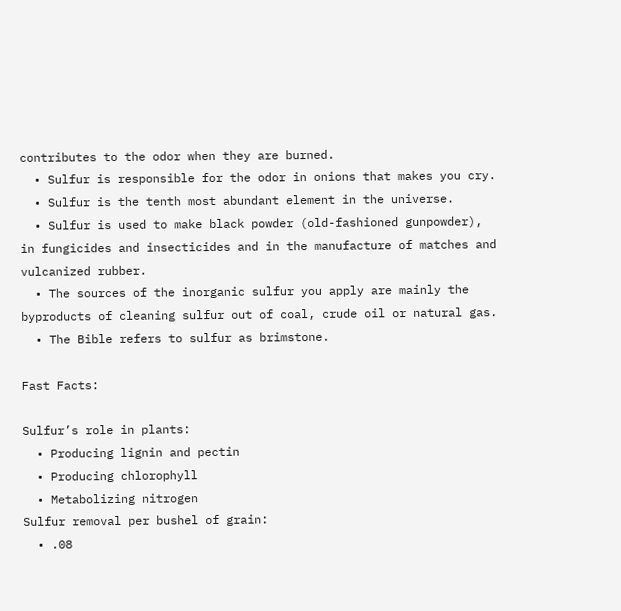contributes to the odor when they are burned.
  • Sulfur is responsible for the odor in onions that makes you cry.
  • Sulfur is the tenth most abundant element in the universe.
  • Sulfur is used to make black powder (old-fashioned gunpowder), in fungicides and insecticides and in the manufacture of matches and vulcanized rubber.
  • The sources of the inorganic sulfur you apply are mainly the byproducts of cleaning sulfur out of coal, crude oil or natural gas.
  • The Bible refers to sulfur as brimstone.

Fast Facts:

Sulfur’s role in plants:
  • Producing lignin and pectin
  • Producing chlorophyll
  • Metabolizing nitrogen
Sulfur removal per bushel of grain:
  • .08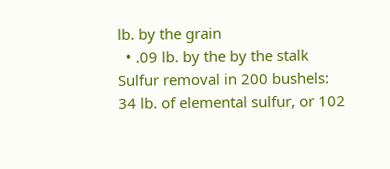lb. by the grain
  • .09 lb. by the by the stalk
Sulfur removal in 200 bushels: 34 lb. of elemental sulfur, or 102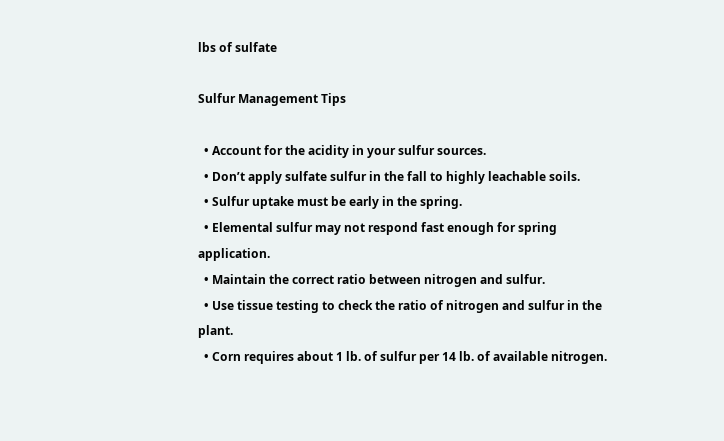lbs of sulfate

Sulfur Management Tips

  • Account for the acidity in your sulfur sources.
  • Don’t apply sulfate sulfur in the fall to highly leachable soils.
  • Sulfur uptake must be early in the spring.
  • Elemental sulfur may not respond fast enough for spring application.
  • Maintain the correct ratio between nitrogen and sulfur.
  • Use tissue testing to check the ratio of nitrogen and sulfur in the plant.
  • Corn requires about 1 lb. of sulfur per 14 lb. of available nitrogen.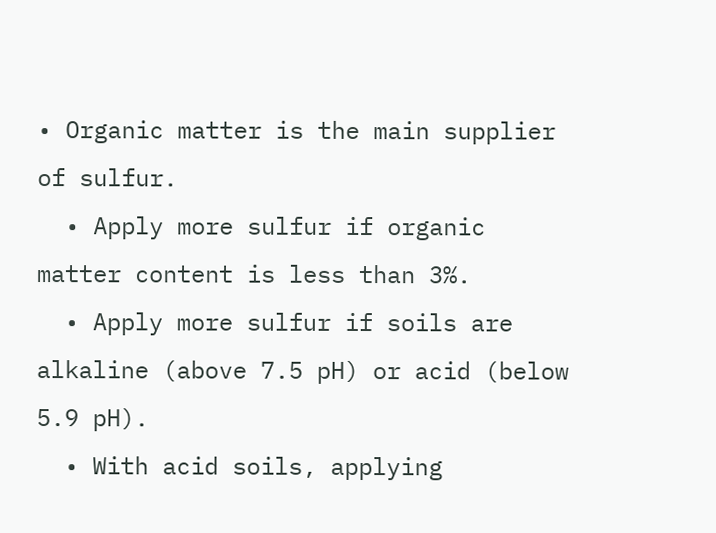• Organic matter is the main supplier of sulfur.
  • Apply more sulfur if organic matter content is less than 3%.
  • Apply more sulfur if soils are alkaline (above 7.5 pH) or acid (below 5.9 pH).
  • With acid soils, applying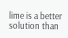lime is a better solution than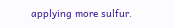applying more sulfur.